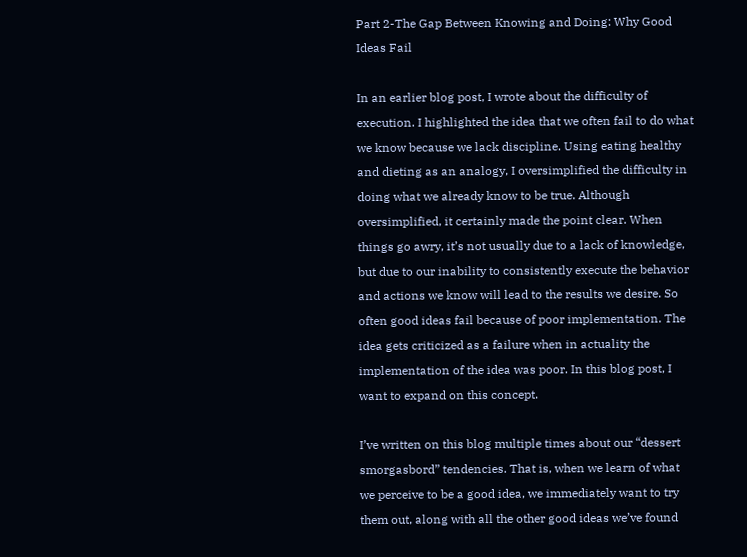Part 2-The Gap Between Knowing and Doing: Why Good Ideas Fail

In an earlier blog post, I wrote about the difficulty of execution. I highlighted the idea that we often fail to do what we know because we lack discipline. Using eating healthy and dieting as an analogy, I oversimplified the difficulty in doing what we already know to be true. Although oversimplified, it certainly made the point clear. When things go awry, it’s not usually due to a lack of knowledge, but due to our inability to consistently execute the behavior and actions we know will lead to the results we desire. So often good ideas fail because of poor implementation. The idea gets criticized as a failure when in actuality the implementation of the idea was poor. In this blog post, I want to expand on this concept.

I’ve written on this blog multiple times about our “dessert smorgasbord” tendencies. That is, when we learn of what we perceive to be a good idea, we immediately want to try them out, along with all the other good ideas we’ve found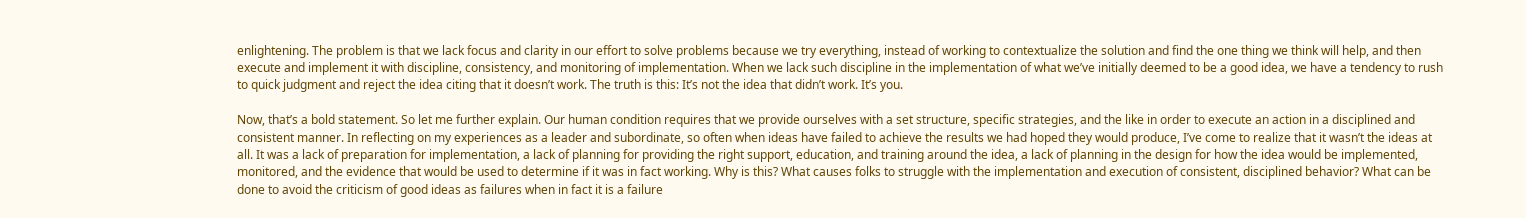enlightening. The problem is that we lack focus and clarity in our effort to solve problems because we try everything, instead of working to contextualize the solution and find the one thing we think will help, and then execute and implement it with discipline, consistency, and monitoring of implementation. When we lack such discipline in the implementation of what we’ve initially deemed to be a good idea, we have a tendency to rush to quick judgment and reject the idea citing that it doesn’t work. The truth is this: It’s not the idea that didn’t work. It’s you.

Now, that’s a bold statement. So let me further explain. Our human condition requires that we provide ourselves with a set structure, specific strategies, and the like in order to execute an action in a disciplined and consistent manner. In reflecting on my experiences as a leader and subordinate, so often when ideas have failed to achieve the results we had hoped they would produce, I’ve come to realize that it wasn’t the ideas at all. It was a lack of preparation for implementation, a lack of planning for providing the right support, education, and training around the idea, a lack of planning in the design for how the idea would be implemented, monitored, and the evidence that would be used to determine if it was in fact working. Why is this? What causes folks to struggle with the implementation and execution of consistent, disciplined behavior? What can be done to avoid the criticism of good ideas as failures when in fact it is a failure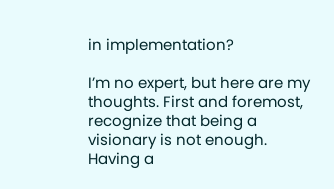in implementation?

I’m no expert, but here are my thoughts. First and foremost, recognize that being a visionary is not enough. Having a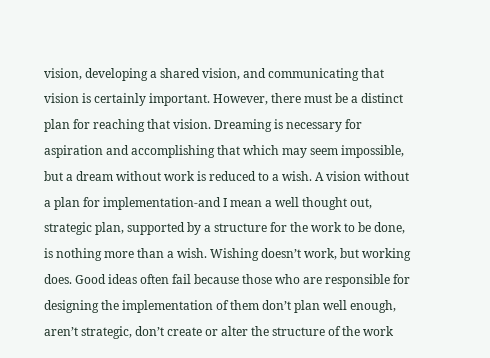vision, developing a shared vision, and communicating that vision is certainly important. However, there must be a distinct plan for reaching that vision. Dreaming is necessary for aspiration and accomplishing that which may seem impossible, but a dream without work is reduced to a wish. A vision without a plan for implementation-and I mean a well thought out, strategic plan, supported by a structure for the work to be done, is nothing more than a wish. Wishing doesn’t work, but working does. Good ideas often fail because those who are responsible for designing the implementation of them don’t plan well enough, aren’t strategic, don’t create or alter the structure of the work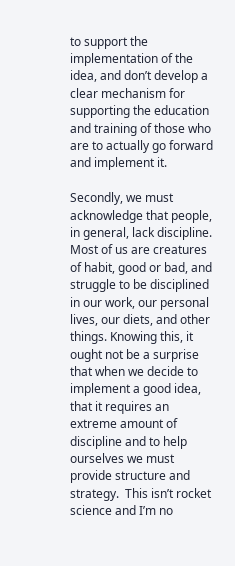to support the implementation of the idea, and don’t develop a clear mechanism for supporting the education and training of those who are to actually go forward and implement it.

Secondly, we must acknowledge that people, in general, lack discipline. Most of us are creatures of habit, good or bad, and struggle to be disciplined in our work, our personal lives, our diets, and other things. Knowing this, it ought not be a surprise that when we decide to implement a good idea, that it requires an extreme amount of discipline and to help ourselves we must provide structure and strategy.  This isn’t rocket science and I’m no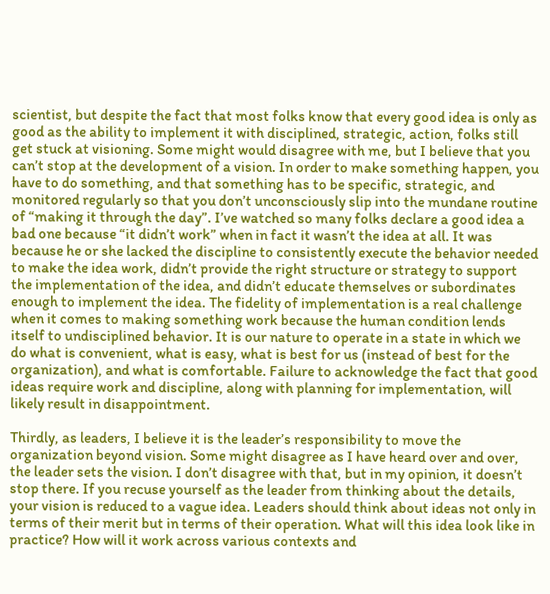scientist, but despite the fact that most folks know that every good idea is only as good as the ability to implement it with disciplined, strategic, action, folks still get stuck at visioning. Some might would disagree with me, but I believe that you can’t stop at the development of a vision. In order to make something happen, you have to do something, and that something has to be specific, strategic, and monitored regularly so that you don’t unconsciously slip into the mundane routine of “making it through the day”. I’ve watched so many folks declare a good idea a bad one because “it didn’t work” when in fact it wasn’t the idea at all. It was because he or she lacked the discipline to consistently execute the behavior needed to make the idea work, didn’t provide the right structure or strategy to support the implementation of the idea, and didn’t educate themselves or subordinates enough to implement the idea. The fidelity of implementation is a real challenge when it comes to making something work because the human condition lends itself to undisciplined behavior. It is our nature to operate in a state in which we do what is convenient, what is easy, what is best for us (instead of best for the organization), and what is comfortable. Failure to acknowledge the fact that good ideas require work and discipline, along with planning for implementation, will likely result in disappointment.

Thirdly, as leaders, I believe it is the leader’s responsibility to move the organization beyond vision. Some might disagree as I have heard over and over, the leader sets the vision. I don’t disagree with that, but in my opinion, it doesn’t stop there. If you recuse yourself as the leader from thinking about the details, your vision is reduced to a vague idea. Leaders should think about ideas not only in terms of their merit but in terms of their operation. What will this idea look like in practice? How will it work across various contexts and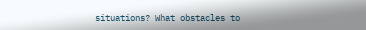situations? What obstacles to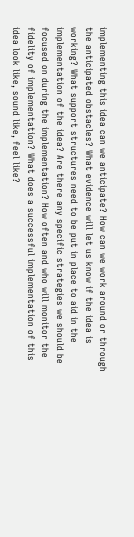implementing this idea can we anticipate? How can we work around or through the anticipated obstacles? What evidence will let us know if the idea is working? What support structures need to be put in place to aid in the implementation of the idea? Are there any specific strategies we should be focused on during the implementation? How often and who will monitor the fidelity of implementation? What does a successful implementation of this idea look like, sound like, feel like?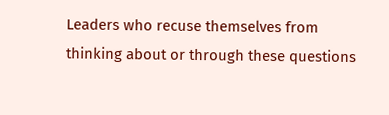Leaders who recuse themselves from thinking about or through these questions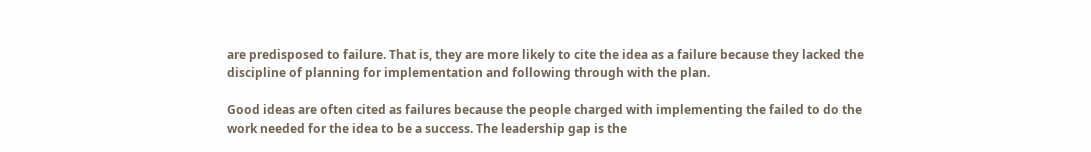are predisposed to failure. That is, they are more likely to cite the idea as a failure because they lacked the discipline of planning for implementation and following through with the plan.

Good ideas are often cited as failures because the people charged with implementing the failed to do the work needed for the idea to be a success. The leadership gap is the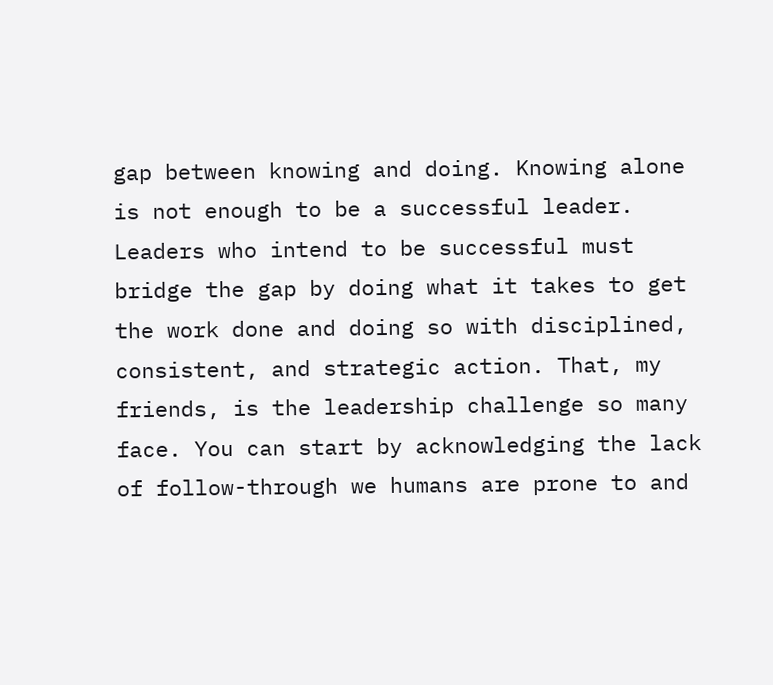gap between knowing and doing. Knowing alone is not enough to be a successful leader. Leaders who intend to be successful must bridge the gap by doing what it takes to get the work done and doing so with disciplined, consistent, and strategic action. That, my friends, is the leadership challenge so many face. You can start by acknowledging the lack of follow-through we humans are prone to and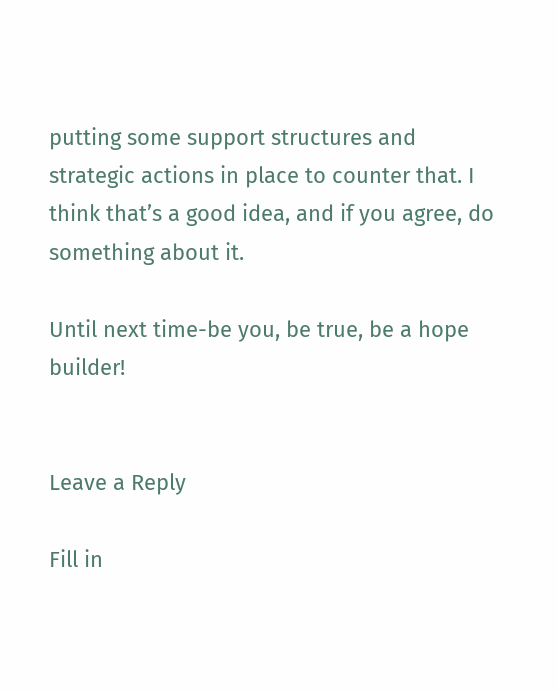putting some support structures and strategic actions in place to counter that. I think that’s a good idea, and if you agree, do something about it.

Until next time-be you, be true, be a hope builder!


Leave a Reply

Fill in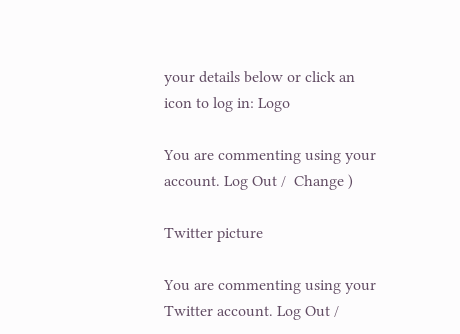your details below or click an icon to log in: Logo

You are commenting using your account. Log Out /  Change )

Twitter picture

You are commenting using your Twitter account. Log Out /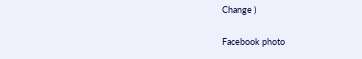Change )

Facebook photo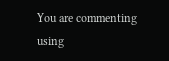You are commenting using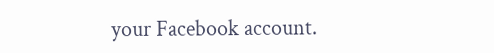your Facebook account.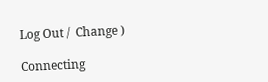Log Out /  Change )

Connecting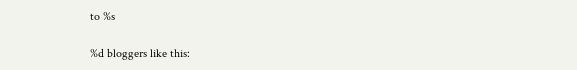to %s

%d bloggers like this: